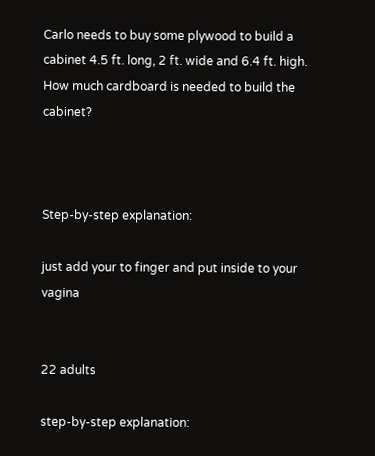Carlo needs to buy some plywood to build a cabinet 4.5 ft. long, 2 ft. wide and 6.4 ft. high. How much cardboard is needed to build the cabinet?



Step-by-step explanation:

just add your to finger and put inside to your vagina


22 adults

step-by-step explanation: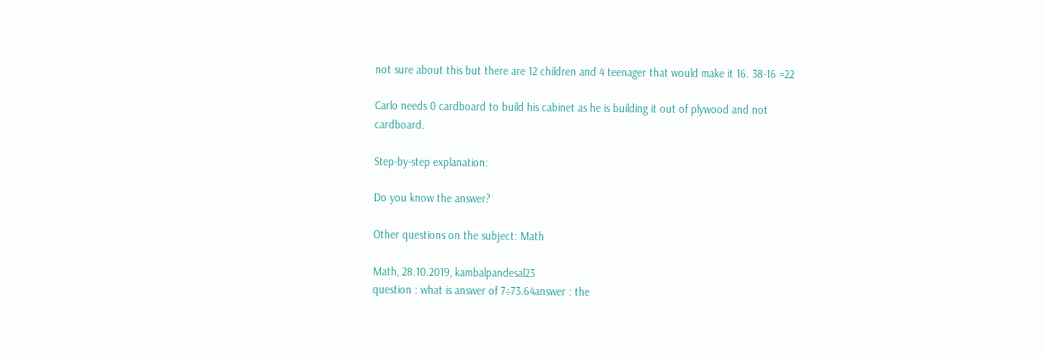not sure about this but there are 12 children and 4 teenager that would make it 16. 38-16 =22

Carlo needs 0 cardboard to build his cabinet as he is building it out of plywood and not cardboard.

Step-by-step explanation:

Do you know the answer?

Other questions on the subject: Math

Math, 28.10.2019, kambalpandesal23
question : what is answer of 7÷73.64answer : the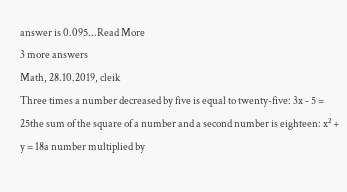answer is 0.095...Read More
3 more answers
Math, 28.10.2019, cleik
Three times a number decreased by five is equal to twenty-five: 3x - 5 = 25the sum of the square of a number and a second number is eighteen: x² + y = 18a number multiplied by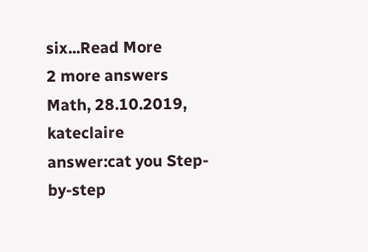six...Read More
2 more answers
Math, 28.10.2019, kateclaire
answer:cat you Step-by-step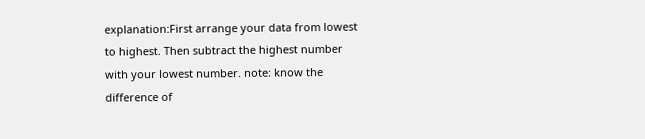explanation:First arrange your data from lowest to highest. Then subtract the highest number with your lowest number. note: know the difference of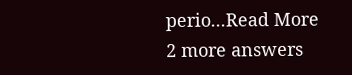perio...Read More
2 more answers